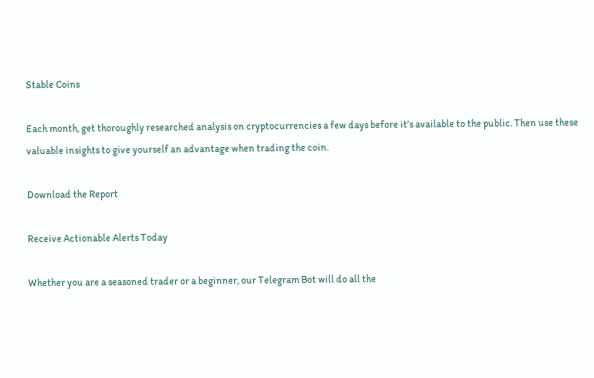Stable Coins

Each month, get thoroughly researched analysis on cryptocurrencies a few days before it’s available to the public. Then use these valuable insights to give yourself an advantage when trading the coin.

Download the Report

Receive Actionable Alerts Today

Whether you are a seasoned trader or a beginner, our Telegram Bot will do all the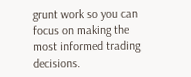grunt work so you can focus on making the most informed trading decisions.